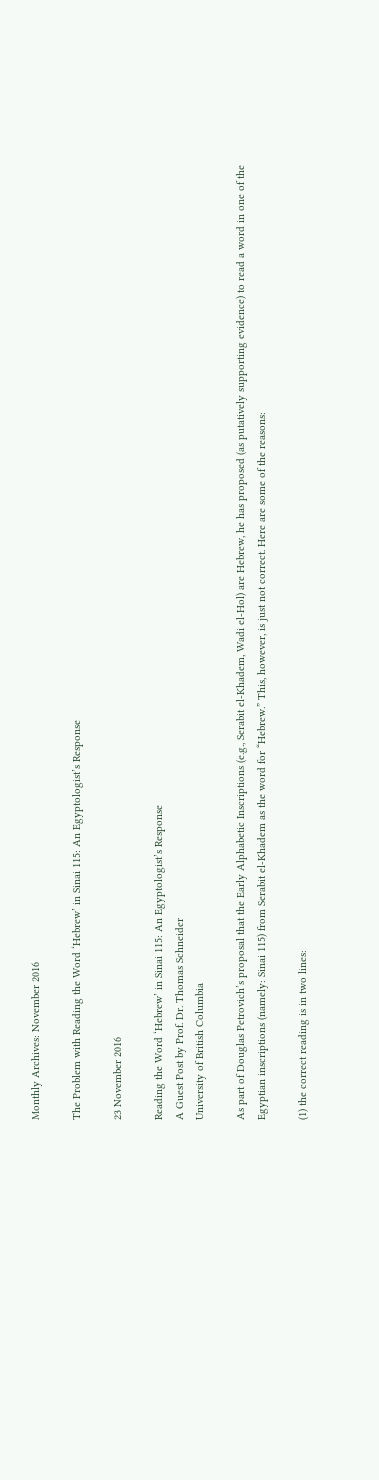Monthly Archives: November 2016

The Problem with Reading the Word ‘Hebrew’ in Sinai 115: An Egyptologist’s Response

23 November 2016

Reading the Word ‘Hebrew’ in Sinai 115: An Egyptologist’s Response
A Guest Post by Prof. Dr. Thomas Schneider
University of British Columbia

As part of Douglas Petrovich’s proposal that the Early Alphabetic Inscriptions (e.g., Serabit el-Khadem, Wadi el-Hol) are Hebrew, he has proposed (as putatively supporting evidence) to read a word in one of the Egyptian inscriptions (namely: Sinai 115) from Serabit el-Khadem as the word for “Hebrew.” This, however, is just not correct. Here are some of the reasons:

(1) the correct reading is in two lines: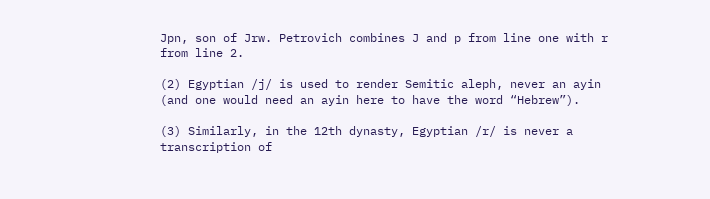Jpn, son of Jrw. Petrovich combines J and p from line one with r from line 2.

(2) Egyptian /j/ is used to render Semitic aleph, never an ayin (and one would need an ayin here to have the word “Hebrew”).

(3) Similarly, in the 12th dynasty, Egyptian /r/ is never a transcription of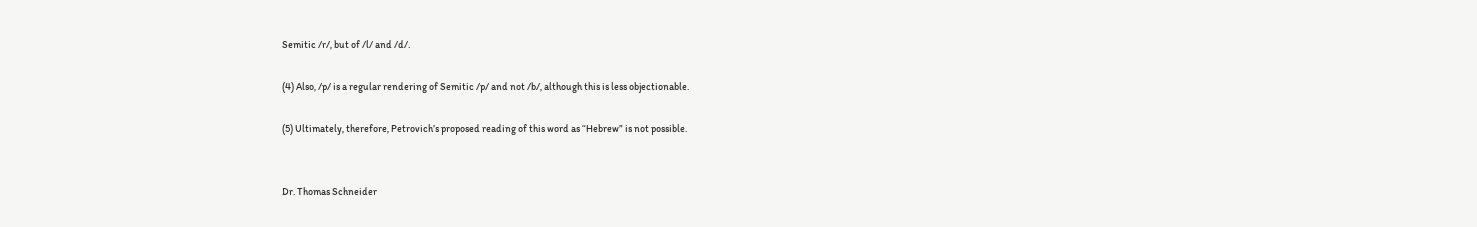Semitic /r/, but of /l/ and /d/.

(4) Also, /p/ is a regular rendering of Semitic /p/ and not /b/, although this is less objectionable.

(5) Ultimately, therefore, Petrovich’s proposed reading of this word as “Hebrew” is not possible.


Dr. Thomas Schneider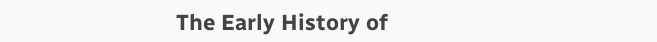The Early History of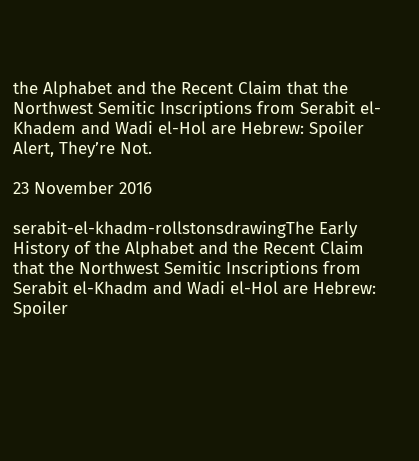the Alphabet and the Recent Claim that the Northwest Semitic Inscriptions from Serabit el-Khadem and Wadi el-Hol are Hebrew: Spoiler Alert, They’re Not.

23 November 2016

serabit-el-khadm-rollstonsdrawingThe Early History of the Alphabet and the Recent Claim that the Northwest Semitic Inscriptions from Serabit el-Khadm and Wadi el-Hol are Hebrew: Spoiler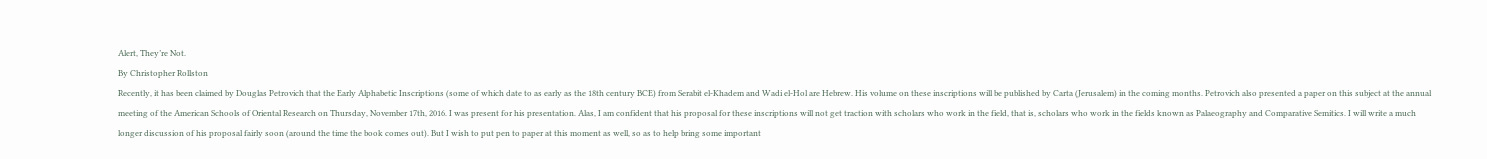Alert, They’re Not.
By Christopher Rollston
Recently, it has been claimed by Douglas Petrovich that the Early Alphabetic Inscriptions (some of which date to as early as the 18th century BCE) from Serabit el-Khadem and Wadi el-Hol are Hebrew. His volume on these inscriptions will be published by Carta (Jerusalem) in the coming months. Petrovich also presented a paper on this subject at the annual meeting of the American Schools of Oriental Research on Thursday, November 17th, 2016. I was present for his presentation. Alas, I am confident that his proposal for these inscriptions will not get traction with scholars who work in the field, that is, scholars who work in the fields known as Palaeography and Comparative Semitics. I will write a much longer discussion of his proposal fairly soon (around the time the book comes out). But I wish to put pen to paper at this moment as well, so as to help bring some important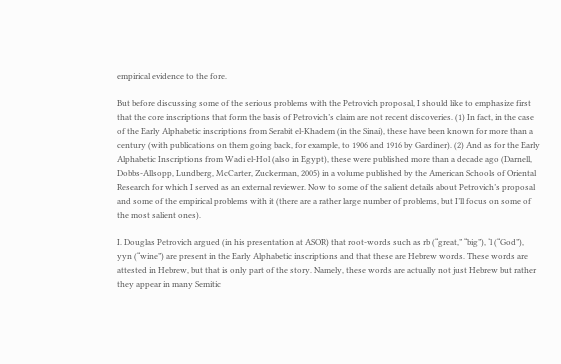empirical evidence to the fore.

But before discussing some of the serious problems with the Petrovich proposal, I should like to emphasize first that the core inscriptions that form the basis of Petrovich’s claim are not recent discoveries. (1) In fact, in the case of the Early Alphabetic inscriptions from Serabit el-Khadem (in the Sinai), these have been known for more than a century (with publications on them going back, for example, to 1906 and 1916 by Gardiner). (2) And as for the Early Alphabetic Inscriptions from Wadi el-Hol (also in Egypt), these were published more than a decade ago (Darnell, Dobbs-Allsopp, Lundberg, McCarter, Zuckerman, 2005) in a volume published by the American Schools of Oriental Research for which I served as an external reviewer. Now to some of the salient details about Petrovich’s proposal and some of the empirical problems with it (there are a rather large number of problems, but I’ll focus on some of the most salient ones).

I. Douglas Petrovich argued (in his presentation at ASOR) that root-words such as rb (“great,” “big”), ‘l (“God”), yyn (“wine”) are present in the Early Alphabetic inscriptions and that these are Hebrew words. These words are attested in Hebrew, but that is only part of the story. Namely, these words are actually not just Hebrew but rather they appear in many Semitic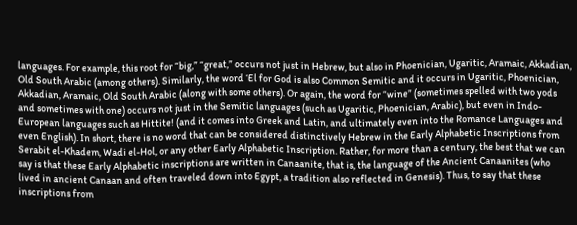languages. For example, this root for “big,” “great,” occurs not just in Hebrew, but also in Phoenician, Ugaritic, Aramaic, Akkadian, Old South Arabic (among others). Similarly, the word ‘El for God is also Common Semitic and it occurs in Ugaritic, Phoenician, Akkadian, Aramaic, Old South Arabic (along with some others). Or again, the word for “wine” (sometimes spelled with two yods and sometimes with one) occurs not just in the Semitic languages (such as Ugaritic, Phoenician, Arabic), but even in Indo-European languages such as Hittite! (and it comes into Greek and Latin, and ultimately even into the Romance Languages and even English). In short, there is no word that can be considered distinctively Hebrew in the Early Alphabetic Inscriptions from Serabit el-Khadem, Wadi el-Hol, or any other Early Alphabetic Inscription. Rather, for more than a century, the best that we can say is that these Early Alphabetic inscriptions are written in Canaanite, that is, the language of the Ancient Canaanites (who lived in ancient Canaan and often traveled down into Egypt, a tradition also reflected in Genesis). Thus, to say that these inscriptions from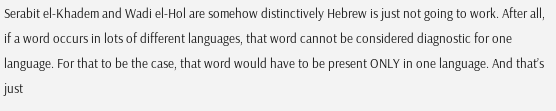Serabit el-Khadem and Wadi el-Hol are somehow distinctively Hebrew is just not going to work. After all, if a word occurs in lots of different languages, that word cannot be considered diagnostic for one language. For that to be the case, that word would have to be present ONLY in one language. And that’s just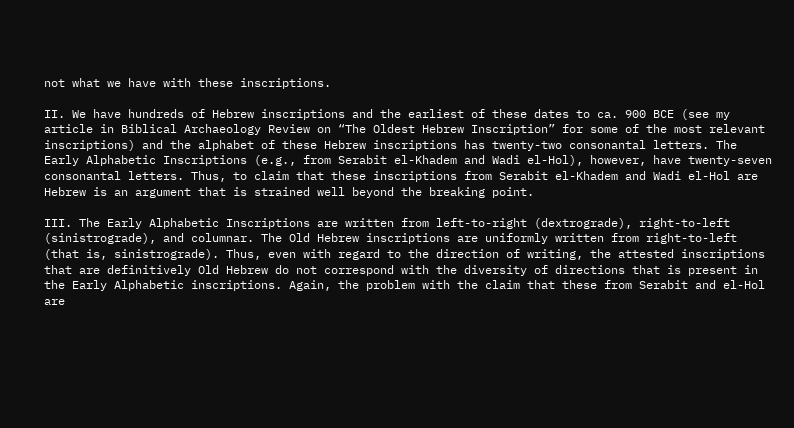not what we have with these inscriptions.

II. We have hundreds of Hebrew inscriptions and the earliest of these dates to ca. 900 BCE (see my article in Biblical Archaeology Review on “The Oldest Hebrew Inscription” for some of the most relevant inscriptions) and the alphabet of these Hebrew inscriptions has twenty-two consonantal letters. The Early Alphabetic Inscriptions (e.g., from Serabit el-Khadem and Wadi el-Hol), however, have twenty-seven consonantal letters. Thus, to claim that these inscriptions from Serabit el-Khadem and Wadi el-Hol are Hebrew is an argument that is strained well beyond the breaking point.

III. The Early Alphabetic Inscriptions are written from left-to-right (dextrograde), right-to-left (sinistrograde), and columnar. The Old Hebrew inscriptions are uniformly written from right-to-left (that is, sinistrograde). Thus, even with regard to the direction of writing, the attested inscriptions that are definitively Old Hebrew do not correspond with the diversity of directions that is present in the Early Alphabetic inscriptions. Again, the problem with the claim that these from Serabit and el-Hol are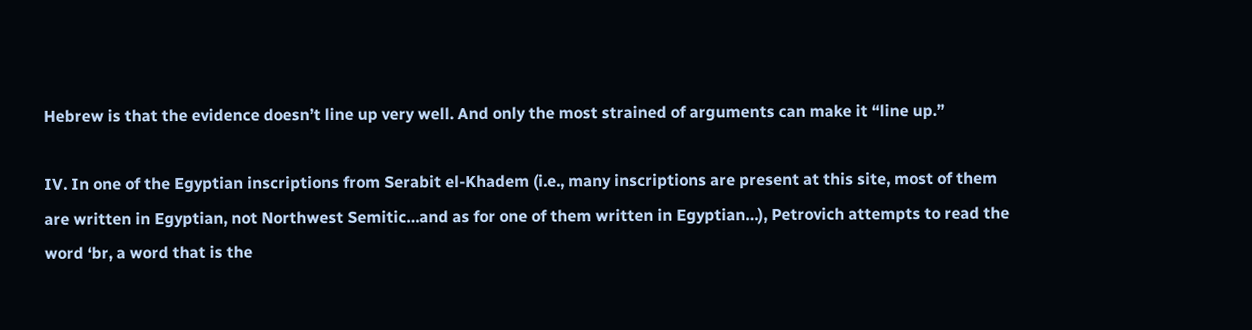Hebrew is that the evidence doesn’t line up very well. And only the most strained of arguments can make it “line up.”

IV. In one of the Egyptian inscriptions from Serabit el-Khadem (i.e., many inscriptions are present at this site, most of them are written in Egyptian, not Northwest Semitic…and as for one of them written in Egyptian…), Petrovich attempts to read the word ‘br, a word that is the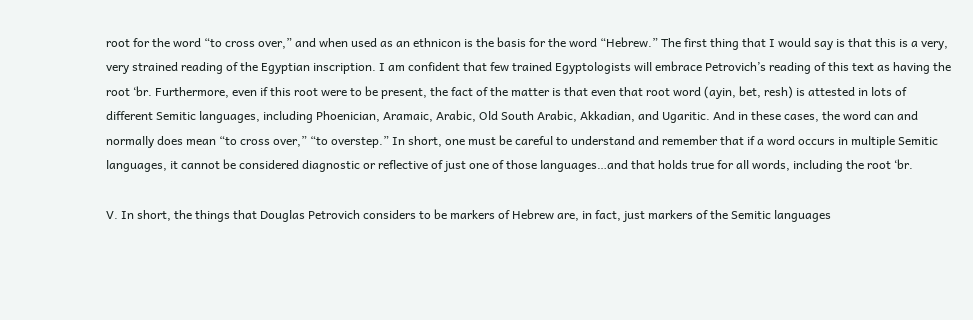root for the word “to cross over,” and when used as an ethnicon is the basis for the word “Hebrew.” The first thing that I would say is that this is a very, very strained reading of the Egyptian inscription. I am confident that few trained Egyptologists will embrace Petrovich’s reading of this text as having the root ‘br. Furthermore, even if this root were to be present, the fact of the matter is that even that root word (ayin, bet, resh) is attested in lots of different Semitic languages, including Phoenician, Aramaic, Arabic, Old South Arabic, Akkadian, and Ugaritic. And in these cases, the word can and normally does mean “to cross over,” “to overstep.” In short, one must be careful to understand and remember that if a word occurs in multiple Semitic languages, it cannot be considered diagnostic or reflective of just one of those languages…and that holds true for all words, including the root ‘br.

V. In short, the things that Douglas Petrovich considers to be markers of Hebrew are, in fact, just markers of the Semitic languages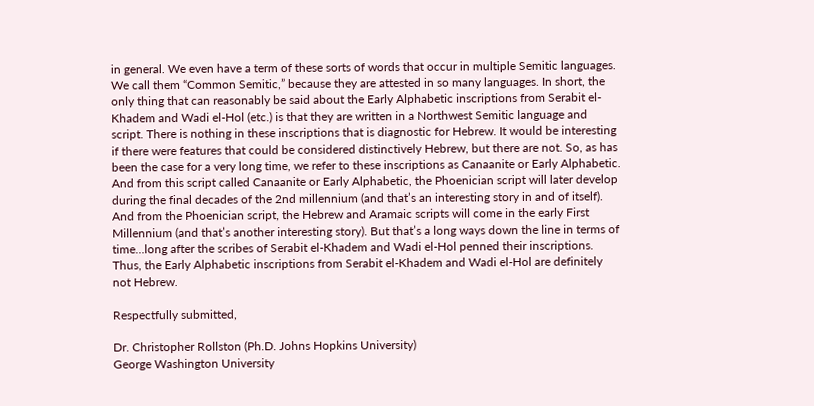in general. We even have a term of these sorts of words that occur in multiple Semitic languages. We call them “Common Semitic,” because they are attested in so many languages. In short, the only thing that can reasonably be said about the Early Alphabetic inscriptions from Serabit el-Khadem and Wadi el-Hol (etc.) is that they are written in a Northwest Semitic language and script. There is nothing in these inscriptions that is diagnostic for Hebrew. It would be interesting if there were features that could be considered distinctively Hebrew, but there are not. So, as has been the case for a very long time, we refer to these inscriptions as Canaanite or Early Alphabetic. And from this script called Canaanite or Early Alphabetic, the Phoenician script will later develop during the final decades of the 2nd millennium (and that’s an interesting story in and of itself). And from the Phoenician script, the Hebrew and Aramaic scripts will come in the early First Millennium (and that’s another interesting story). But that’s a long ways down the line in terms of time…long after the scribes of Serabit el-Khadem and Wadi el-Hol penned their inscriptions. Thus, the Early Alphabetic inscriptions from Serabit el-Khadem and Wadi el-Hol are definitely not Hebrew.

Respectfully submitted,

Dr. Christopher Rollston (Ph.D. Johns Hopkins University)
George Washington University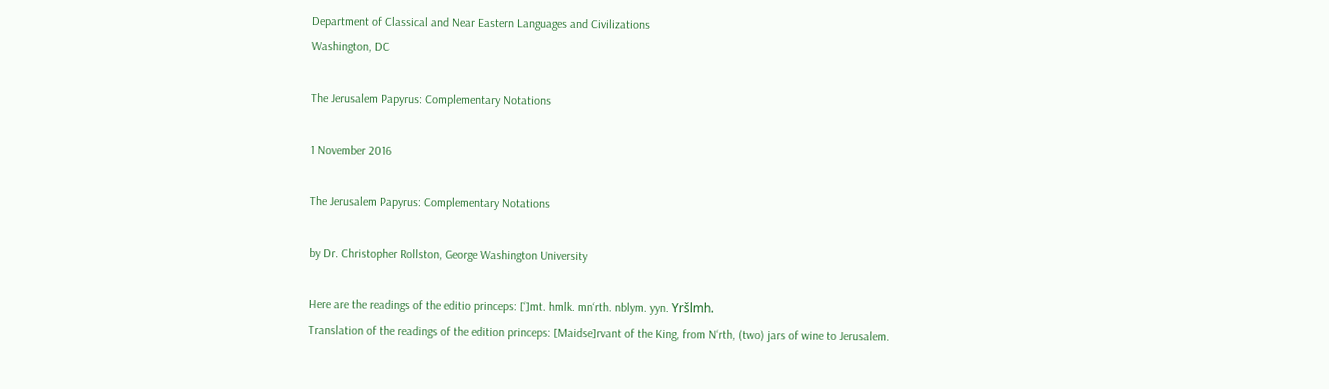Department of Classical and Near Eastern Languages and Civilizations
Washington, DC

The Jerusalem Papyrus: Complementary Notations

1 November 2016

The Jerusalem Papyrus: Complementary Notations

by Dr. Christopher Rollston, George Washington University

Here are the readings of the editio princeps: [‘]mt. hmlk. mn‘rth. nblym. yyn. Yršlmh.
Translation of the readings of the edition princeps: [Maidse]rvant of the King, from N‘rth, (two) jars of wine to Jerusalem.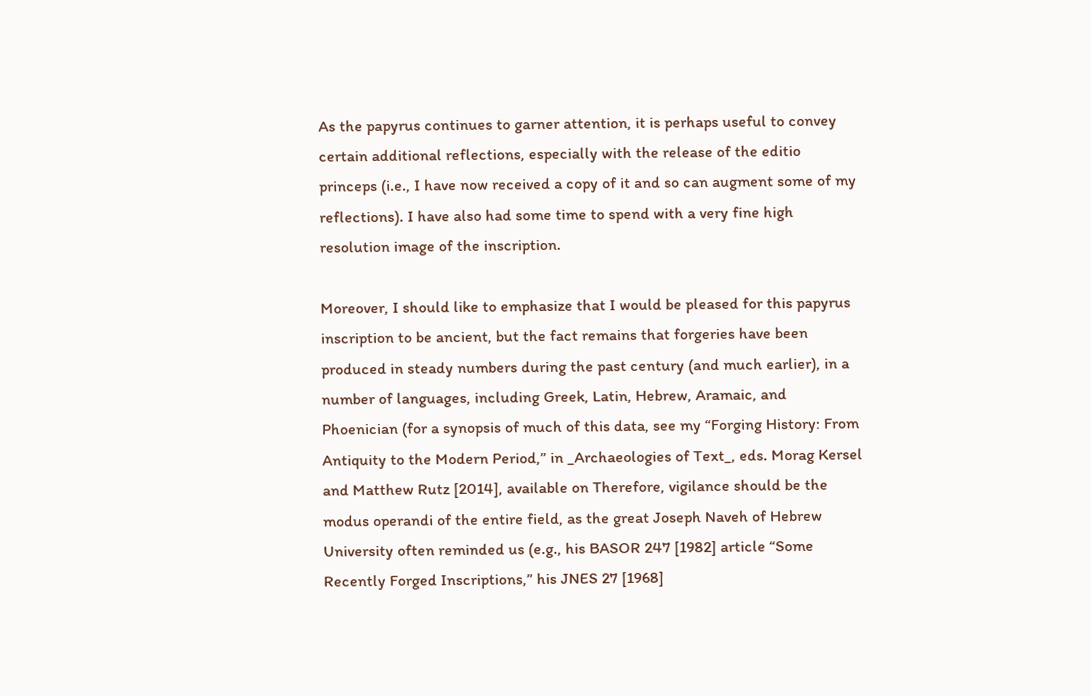As the papyrus continues to garner attention, it is perhaps useful to convey certain additional reflections, especially with the release of the editio princeps (i.e., I have now received a copy of it and so can augment some of my reflections). I have also had some time to spend with a very fine high resolution image of the inscription.

Moreover, I should like to emphasize that I would be pleased for this papyrus inscription to be ancient, but the fact remains that forgeries have been produced in steady numbers during the past century (and much earlier), in a number of languages, including Greek, Latin, Hebrew, Aramaic, and Phoenician (for a synopsis of much of this data, see my “Forging History: From Antiquity to the Modern Period,” in _Archaeologies of Text_, eds. Morag Kersel and Matthew Rutz [2014], available on Therefore, vigilance should be the modus operandi of the entire field, as the great Joseph Naveh of Hebrew University often reminded us (e.g., his BASOR 247 [1982] article “Some Recently Forged Inscriptions,” his JNES 27 [1968]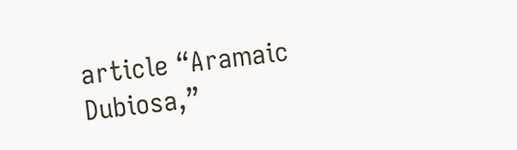article “Aramaic Dubiosa,”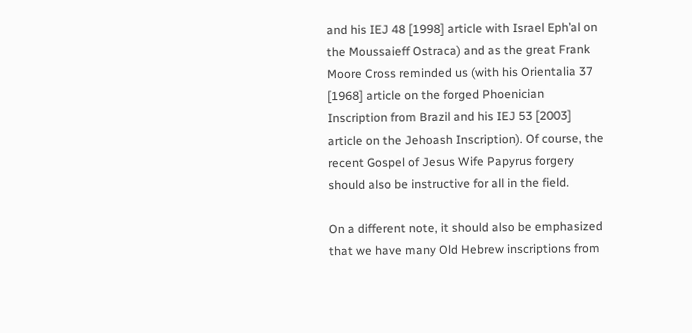and his IEJ 48 [1998] article with Israel Eph’al on the Moussaieff Ostraca) and as the great Frank Moore Cross reminded us (with his Orientalia 37 [1968] article on the forged Phoenician Inscription from Brazil and his IEJ 53 [2003] article on the Jehoash Inscription). Of course, the recent Gospel of Jesus Wife Papyrus forgery should also be instructive for all in the field.

On a different note, it should also be emphasized that we have many Old Hebrew inscriptions from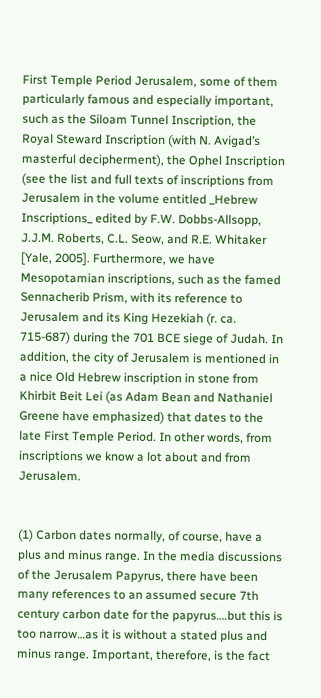First Temple Period Jerusalem, some of them particularly famous and especially important, such as the Siloam Tunnel Inscription, the Royal Steward Inscription (with N. Avigad’s masterful decipherment), the Ophel Inscription (see the list and full texts of inscriptions from Jerusalem in the volume entitled _Hebrew Inscriptions_ edited by F.W. Dobbs-Allsopp, J.J.M. Roberts, C.L. Seow, and R.E. Whitaker [Yale, 2005]. Furthermore, we have Mesopotamian inscriptions, such as the famed Sennacherib Prism, with its reference to Jerusalem and its King Hezekiah (r. ca. 715-687) during the 701 BCE siege of Judah. In addition, the city of Jerusalem is mentioned in a nice Old Hebrew inscription in stone from Khirbit Beit Lei (as Adam Bean and Nathaniel Greene have emphasized) that dates to the late First Temple Period. In other words, from inscriptions we know a lot about and from Jerusalem.


(1) Carbon dates normally, of course, have a plus and minus range. In the media discussions of the Jerusalem Papyrus, there have been many references to an assumed secure 7th century carbon date for the papyrus….but this is too narrow…as it is without a stated plus and minus range. Important, therefore, is the fact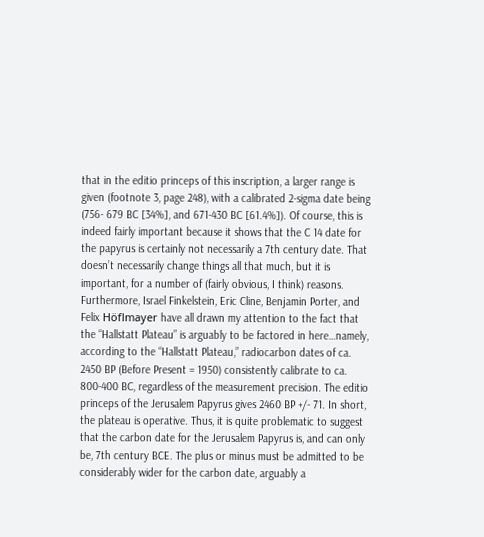that in the editio princeps of this inscription, a larger range is given (footnote 3, page 248), with a calibrated 2-sigma date being (756- 679 BC [34%], and 671-430 BC [61.4%]). Of course, this is indeed fairly important because it shows that the C 14 date for the papyrus is certainly not necessarily a 7th century date. That doesn’t necessarily change things all that much, but it is important, for a number of (fairly obvious, I think) reasons. Furthermore, Israel Finkelstein, Eric Cline, Benjamin Porter, and Felix Höflmayer have all drawn my attention to the fact that the “Hallstatt Plateau” is arguably to be factored in here…namely, according to the “Hallstatt Plateau,” radiocarbon dates of ca. 2450 BP (Before Present = 1950) consistently calibrate to ca. 800-400 BC, regardless of the measurement precision. The editio princeps of the Jerusalem Papyrus gives 2460 BP +/- 71. In short, the plateau is operative. Thus, it is quite problematic to suggest that the carbon date for the Jerusalem Papyrus is, and can only be, 7th century BCE. The plus or minus must be admitted to be considerably wider for the carbon date, arguably a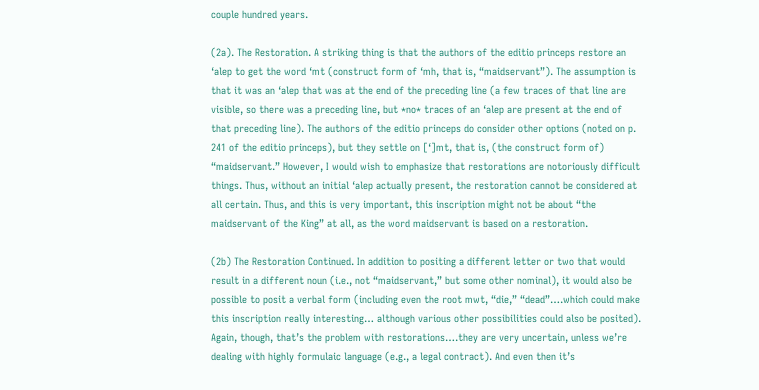couple hundred years.

(2a). The Restoration. A striking thing is that the authors of the editio princeps restore an ‘alep to get the word ‘mt (construct form of ‘mh, that is, “maidservant”). The assumption is that it was an ‘alep that was at the end of the preceding line (a few traces of that line are visible, so there was a preceding line, but *no* traces of an ‘alep are present at the end of that preceding line). The authors of the editio princeps do consider other options (noted on p. 241 of the editio princeps), but they settle on [‘]mt, that is, (the construct form of) “maidservant.” However, I would wish to emphasize that restorations are notoriously difficult things. Thus, without an initial ‘alep actually present, the restoration cannot be considered at all certain. Thus, and this is very important, this inscription might not be about “the maidservant of the King” at all, as the word maidservant is based on a restoration.

(2b) The Restoration Continued. In addition to positing a different letter or two that would result in a different noun (i.e., not “maidservant,” but some other nominal), it would also be possible to posit a verbal form (including even the root mwt, “die,” “dead”….which could make this inscription really interesting… although various other possibilities could also be posited). Again, though, that’s the problem with restorations….they are very uncertain, unless we’re dealing with highly formulaic language (e.g., a legal contract). And even then it’s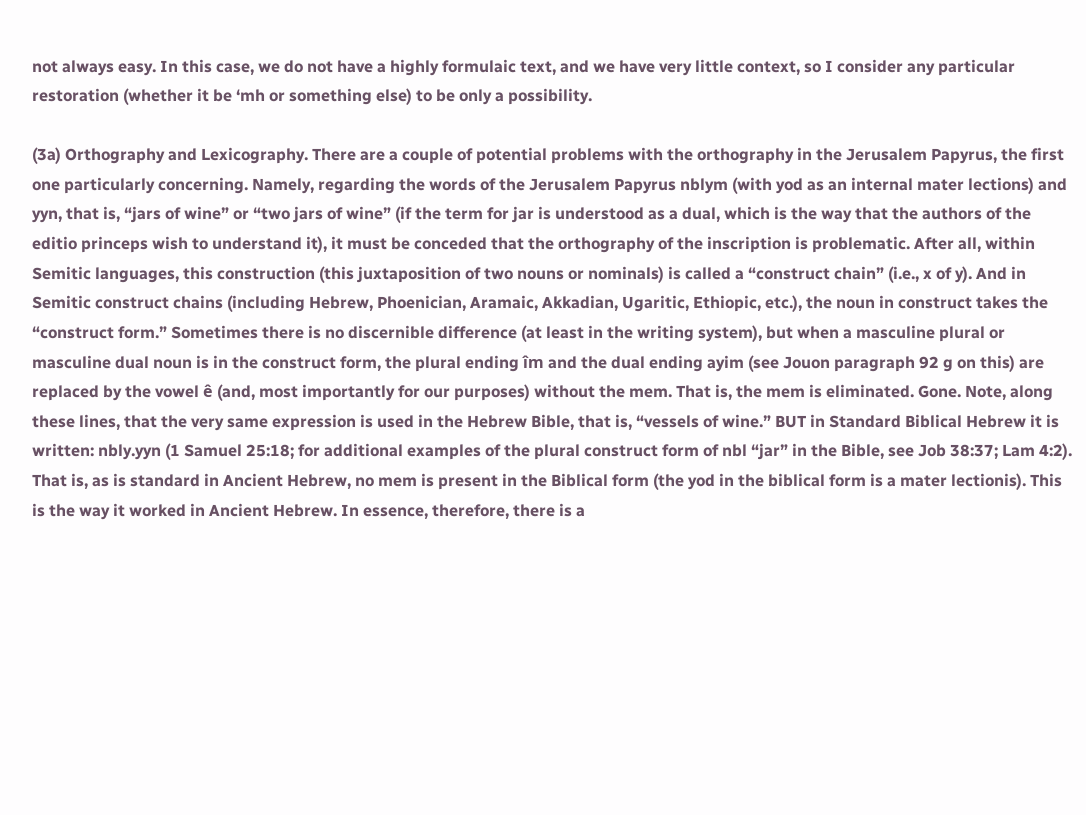not always easy. In this case, we do not have a highly formulaic text, and we have very little context, so I consider any particular restoration (whether it be ‘mh or something else) to be only a possibility.

(3a) Orthography and Lexicography. There are a couple of potential problems with the orthography in the Jerusalem Papyrus, the first one particularly concerning. Namely, regarding the words of the Jerusalem Papyrus nblym (with yod as an internal mater lections) and yyn, that is, “jars of wine” or “two jars of wine” (if the term for jar is understood as a dual, which is the way that the authors of the editio princeps wish to understand it), it must be conceded that the orthography of the inscription is problematic. After all, within Semitic languages, this construction (this juxtaposition of two nouns or nominals) is called a “construct chain” (i.e., x of y). And in Semitic construct chains (including Hebrew, Phoenician, Aramaic, Akkadian, Ugaritic, Ethiopic, etc.), the noun in construct takes the “construct form.” Sometimes there is no discernible difference (at least in the writing system), but when a masculine plural or masculine dual noun is in the construct form, the plural ending îm and the dual ending ayim (see Jouon paragraph 92 g on this) are replaced by the vowel ê (and, most importantly for our purposes) without the mem. That is, the mem is eliminated. Gone. Note, along these lines, that the very same expression is used in the Hebrew Bible, that is, “vessels of wine.” BUT in Standard Biblical Hebrew it is written: nbly.yyn (1 Samuel 25:18; for additional examples of the plural construct form of nbl “jar” in the Bible, see Job 38:37; Lam 4:2). That is, as is standard in Ancient Hebrew, no mem is present in the Biblical form (the yod in the biblical form is a mater lectionis). This is the way it worked in Ancient Hebrew. In essence, therefore, there is a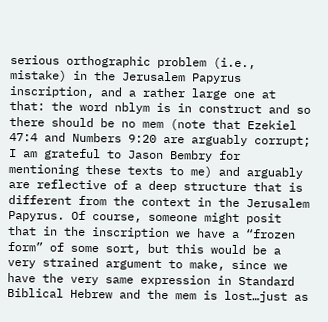serious orthographic problem (i.e., mistake) in the Jerusalem Papyrus inscription, and a rather large one at that: the word nblym is in construct and so there should be no mem (note that Ezekiel 47:4 and Numbers 9:20 are arguably corrupt; I am grateful to Jason Bembry for mentioning these texts to me) and arguably are reflective of a deep structure that is different from the context in the Jerusalem Papyrus. Of course, someone might posit that in the inscription we have a “frozen form” of some sort, but this would be a very strained argument to make, since we have the very same expression in Standard Biblical Hebrew and the mem is lost…just as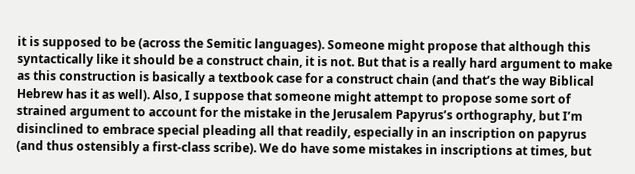it is supposed to be (across the Semitic languages). Someone might propose that although this syntactically like it should be a construct chain, it is not. But that is a really hard argument to make as this construction is basically a textbook case for a construct chain (and that’s the way Biblical Hebrew has it as well). Also, I suppose that someone might attempt to propose some sort of strained argument to account for the mistake in the Jerusalem Papyrus’s orthography, but I’m disinclined to embrace special pleading all that readily, especially in an inscription on papyrus (and thus ostensibly a first-class scribe). We do have some mistakes in inscriptions at times, but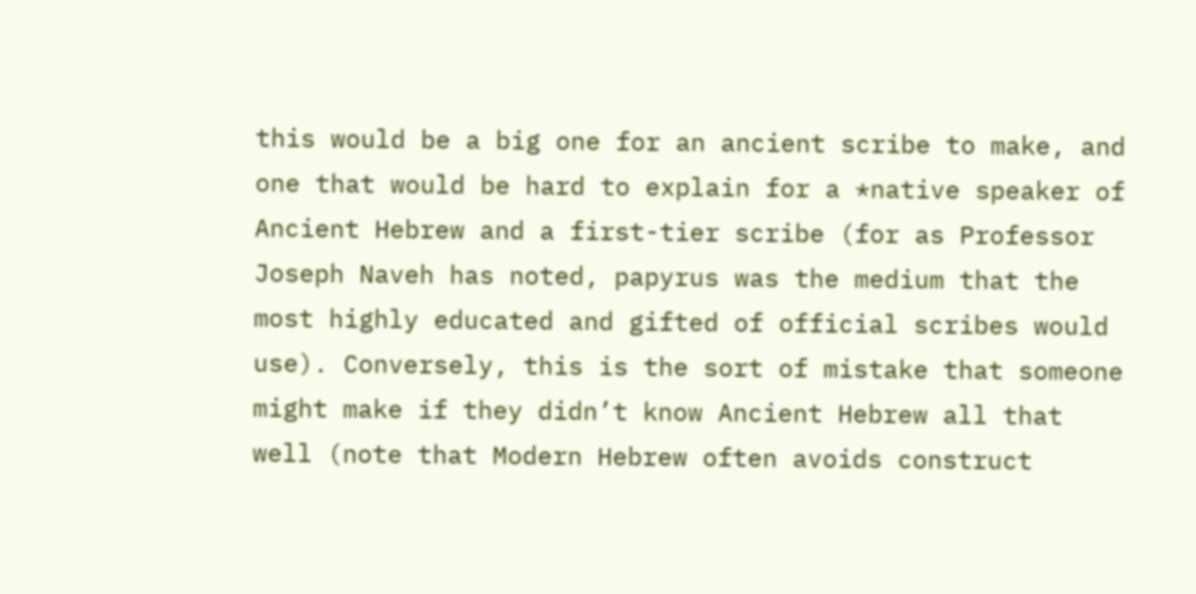this would be a big one for an ancient scribe to make, and one that would be hard to explain for a *native speaker of Ancient Hebrew and a first-tier scribe (for as Professor Joseph Naveh has noted, papyrus was the medium that the most highly educated and gifted of official scribes would use). Conversely, this is the sort of mistake that someone might make if they didn’t know Ancient Hebrew all that well (note that Modern Hebrew often avoids construct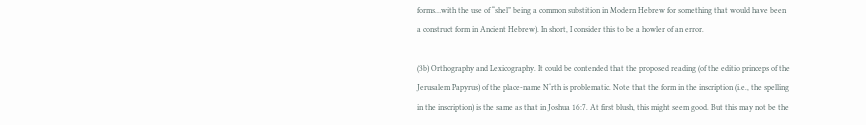forms…with the use of “shel” being a common substition in Modern Hebrew for something that would have been a construct form in Ancient Hebrew). In short, I consider this to be a howler of an error.

(3b) Orthography and Lexicography. It could be contended that the proposed reading (of the editio princeps of the Jerusalem Papyrus) of the place-name N‘rth is problematic. Note that the form in the inscription (i.e., the spelling in the inscription) is the same as that in Joshua 16:7. At first blush, this might seem good. But this may not be the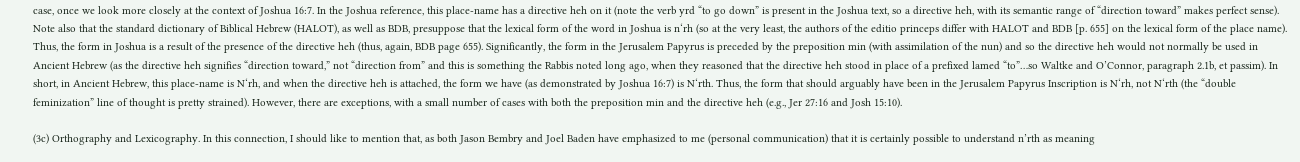case, once we look more closely at the context of Joshua 16:7. In the Joshua reference, this place-name has a directive heh on it (note the verb yrd “to go down” is present in the Joshua text, so a directive heh, with its semantic range of “direction toward” makes perfect sense). Note also that the standard dictionary of Biblical Hebrew (HALOT), as well as BDB, presuppose that the lexical form of the word in Joshua is n‘rh (so at the very least, the authors of the editio princeps differ with HALOT and BDB [p. 655] on the lexical form of the place name). Thus, the form in Joshua is a result of the presence of the directive heh (thus, again, BDB page 655). Significantly, the form in the Jerusalem Papyrus is preceded by the preposition min (with assimilation of the nun) and so the directive heh would not normally be used in Ancient Hebrew (as the directive heh signifies “direction toward,” not “direction from” and this is something the Rabbis noted long ago, when they reasoned that the directive heh stood in place of a prefixed lamed “to”…so Waltke and O’Connor, paragraph 2.1b, et passim). In short, in Ancient Hebrew, this place-name is N‘rh, and when the directive heh is attached, the form we have (as demonstrated by Joshua 16:7) is N‘rth. Thus, the form that should arguably have been in the Jerusalem Papyrus Inscription is N‘rh, not N‘rth (the “double feminization” line of thought is pretty strained). However, there are exceptions, with a small number of cases with both the preposition min and the directive heh (e.g., Jer 27:16 and Josh 15:10).

(3c) Orthography and Lexicography. In this connection, I should like to mention that, as both Jason Bembry and Joel Baden have emphasized to me (personal communication) that it is certainly possible to understand n’rth as meaning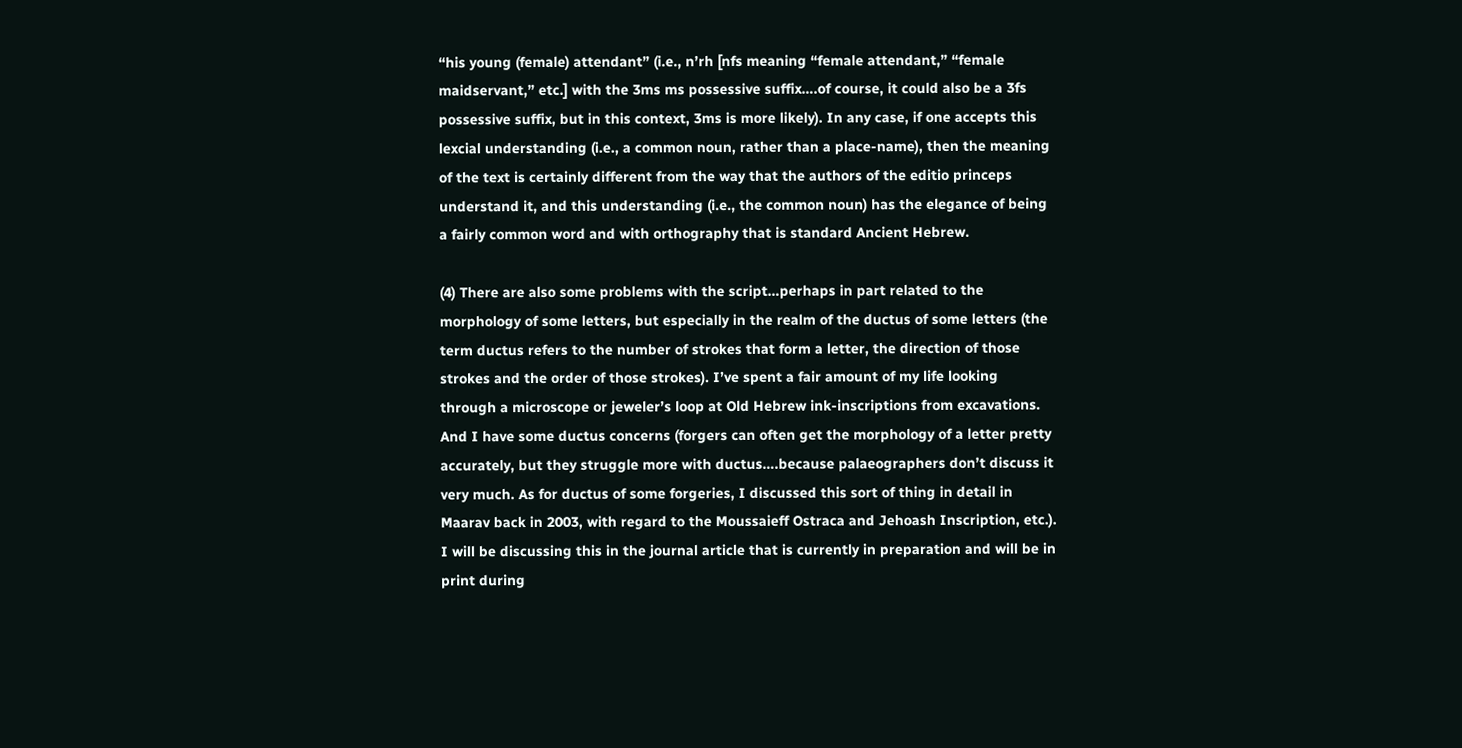“his young (female) attendant” (i.e., n’rh [nfs meaning “female attendant,” “female maidservant,” etc.] with the 3ms ms possessive suffix….of course, it could also be a 3fs possessive suffix, but in this context, 3ms is more likely). In any case, if one accepts this lexcial understanding (i.e., a common noun, rather than a place-name), then the meaning of the text is certainly different from the way that the authors of the editio princeps understand it, and this understanding (i.e., the common noun) has the elegance of being a fairly common word and with orthography that is standard Ancient Hebrew.

(4) There are also some problems with the script…perhaps in part related to the morphology of some letters, but especially in the realm of the ductus of some letters (the term ductus refers to the number of strokes that form a letter, the direction of those strokes and the order of those strokes). I’ve spent a fair amount of my life looking through a microscope or jeweler’s loop at Old Hebrew ink-inscriptions from excavations. And I have some ductus concerns (forgers can often get the morphology of a letter pretty accurately, but they struggle more with ductus….because palaeographers don’t discuss it very much. As for ductus of some forgeries, I discussed this sort of thing in detail in Maarav back in 2003, with regard to the Moussaieff Ostraca and Jehoash Inscription, etc.). I will be discussing this in the journal article that is currently in preparation and will be in print during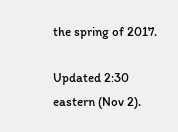the spring of 2017.

Updated 2:30 eastern (Nov 2).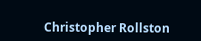Christopher Rollston